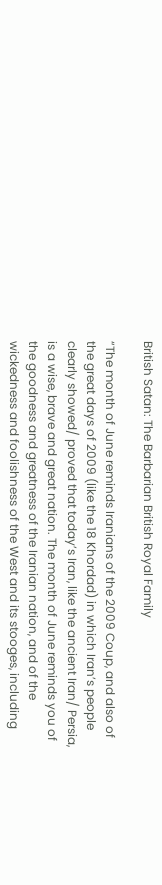British Satan: The Barbarian British Royal Family

“The month of June reminds Iranians of the 2009 Coup, and also of the great days of 2009 (like the 18 Khordad) in which Iran’s people clearly showed/ proved that today’s Iran, like the ancient Iran/ Persia, is a wise, brave and great nation. The month of June reminds you of the goodness and greatness of the Iranian nation, and of the wickedness and foolishness of the West and its stooges, including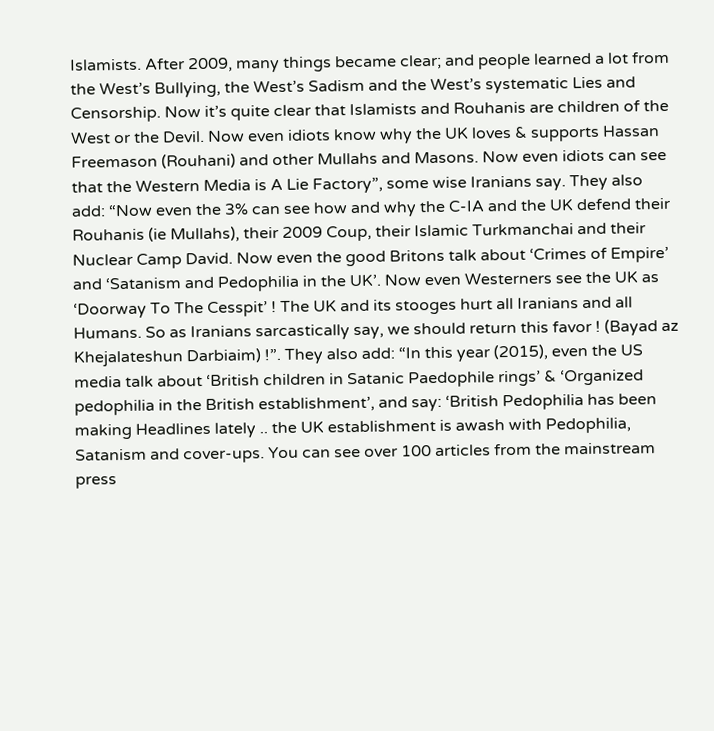Islamists. After 2009, many things became clear; and people learned a lot from the West’s Bullying, the West’s Sadism and the West’s systematic Lies and Censorship. Now it’s quite clear that Islamists and Rouhanis are children of the West or the Devil. Now even idiots know why the UK loves & supports Hassan Freemason (Rouhani) and other Mullahs and Masons. Now even idiots can see that the Western Media is A Lie Factory”, some wise Iranians say. They also add: “Now even the 3% can see how and why the C-IA and the UK defend their Rouhanis (ie Mullahs), their 2009 Coup, their Islamic Turkmanchai and their Nuclear Camp David. Now even the good Britons talk about ‘Crimes of Empire’ and ‘Satanism and Pedophilia in the UK’. Now even Westerners see the UK as ‘Doorway To The Cesspit’ ! The UK and its stooges hurt all Iranians and all Humans. So as Iranians sarcastically say, we should return this favor ! (Bayad az Khejalateshun Darbiaim) !”. They also add: “In this year (2015), even the US media talk about ‘British children in Satanic Paedophile rings’ & ‘Organized pedophilia in the British establishment’, and say: ‘British Pedophilia has been making Headlines lately .. the UK establishment is awash with Pedophilia, Satanism and cover-ups. You can see over 100 articles from the mainstream press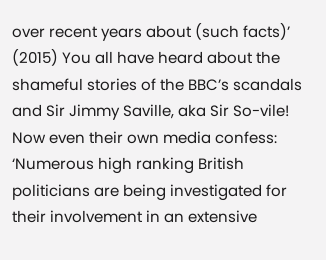over recent years about (such facts)’ (2015) You all have heard about the shameful stories of the BBC’s scandals and Sir Jimmy Saville, aka Sir So-vile! Now even their own media confess: ‘Numerous high ranking British politicians are being investigated for their involvement in an extensive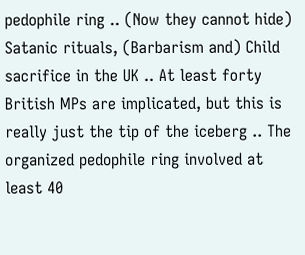pedophile ring .. (Now they cannot hide) Satanic rituals, (Barbarism and) Child sacrifice in the UK .. At least forty British MPs are implicated, but this is really just the tip of the iceberg .. The organized pedophile ring involved at least 40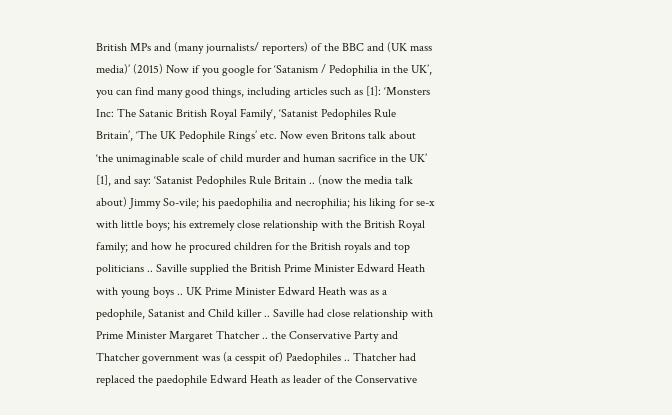British MPs and (many journalists/ reporters) of the BBC and (UK mass media)’ (2015) Now if you google for ‘Satanism / Pedophilia in the UK’, you can find many good things, including articles such as [1]: ‘Monsters Inc: The Satanic British Royal Family‘, ‘Satanist Pedophiles Rule Britain’, ‘The UK Pedophile Rings’ etc. Now even Britons talk about ‘the unimaginable scale of child murder and human sacrifice in the UK’ [1], and say: ‘Satanist Pedophiles Rule Britain .. (now the media talk about) Jimmy So-vile; his paedophilia and necrophilia; his liking for se-x with little boys; his extremely close relationship with the British Royal family; and how he procured children for the British royals and top politicians .. Saville supplied the British Prime Minister Edward Heath with young boys .. UK Prime Minister Edward Heath was as a pedophile, Satanist and Child killer .. Saville had close relationship with Prime Minister Margaret Thatcher .. the Conservative Party and Thatcher government was (a cesspit of) Paedophiles .. Thatcher had replaced the paedophile Edward Heath as leader of the Conservative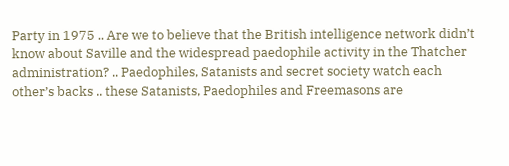Party in 1975 .. Are we to believe that the British intelligence network didn’t know about Saville and the widespread paedophile activity in the Thatcher administration? .. Paedophiles, Satanists and secret society watch each other’s backs .. these Satanists, Paedophiles and Freemasons are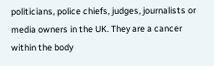politicians, police chiefs, judges, journalists or media owners in the UK. They are a cancer within the body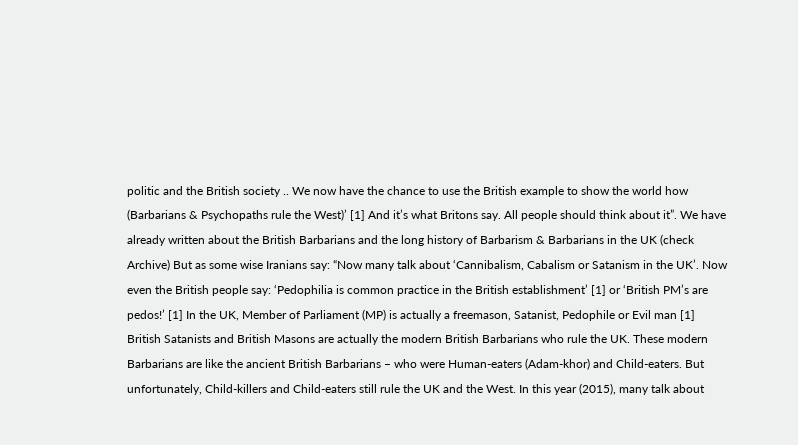politic and the British society .. We now have the chance to use the British example to show the world how (Barbarians & Psychopaths rule the West)’ [1] And it’s what Britons say. All people should think about it”. We have already written about the British Barbarians and the long history of Barbarism & Barbarians in the UK (check Archive) But as some wise Iranians say: “Now many talk about ‘Cannibalism, Cabalism or Satanism in the UK’. Now even the British people say: ‘Pedophilia is common practice in the British establishment’ [1] or ‘British PM’s are pedos!’ [1] In the UK, Member of Parliament (MP) is actually a freemason, Satanist, Pedophile or Evil man [1] British Satanists and British Masons are actually the modern British Barbarians who rule the UK. These modern Barbarians are like the ancient British Barbarians – who were Human-eaters (Adam-khor) and Child-eaters. But unfortunately, Child-killers and Child-eaters still rule the UK and the West. In this year (2015), many talk about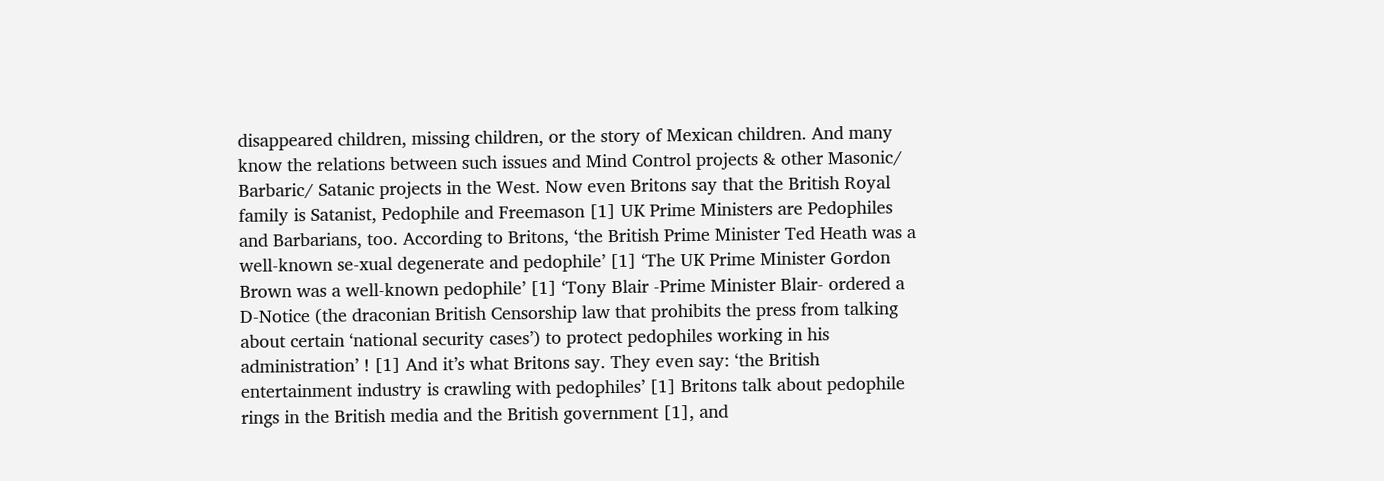disappeared children, missing children, or the story of Mexican children. And many know the relations between such issues and Mind Control projects & other Masonic/ Barbaric/ Satanic projects in the West. Now even Britons say that the British Royal family is Satanist, Pedophile and Freemason [1] UK Prime Ministers are Pedophiles and Barbarians, too. According to Britons, ‘the British Prime Minister Ted Heath was a well-known se-xual degenerate and pedophile’ [1] ‘The UK Prime Minister Gordon Brown was a well-known pedophile’ [1] ‘Tony Blair -Prime Minister Blair- ordered a D-Notice (the draconian British Censorship law that prohibits the press from talking about certain ‘national security cases’) to protect pedophiles working in his administration’ ! [1] And it’s what Britons say. They even say: ‘the British entertainment industry is crawling with pedophiles’ [1] Britons talk about pedophile rings in the British media and the British government [1], and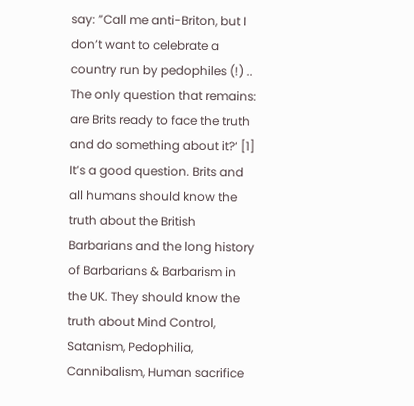say: ”Call me anti-Briton, but I don’t want to celebrate a country run by pedophiles (!) .. The only question that remains: are Brits ready to face the truth and do something about it?‘ [1] It’s a good question. Brits and all humans should know the truth about the British Barbarians and the long history of Barbarians & Barbarism in the UK. They should know the truth about Mind Control, Satanism, Pedophilia, Cannibalism, Human sacrifice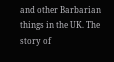and other Barbarian things in the UK. The story of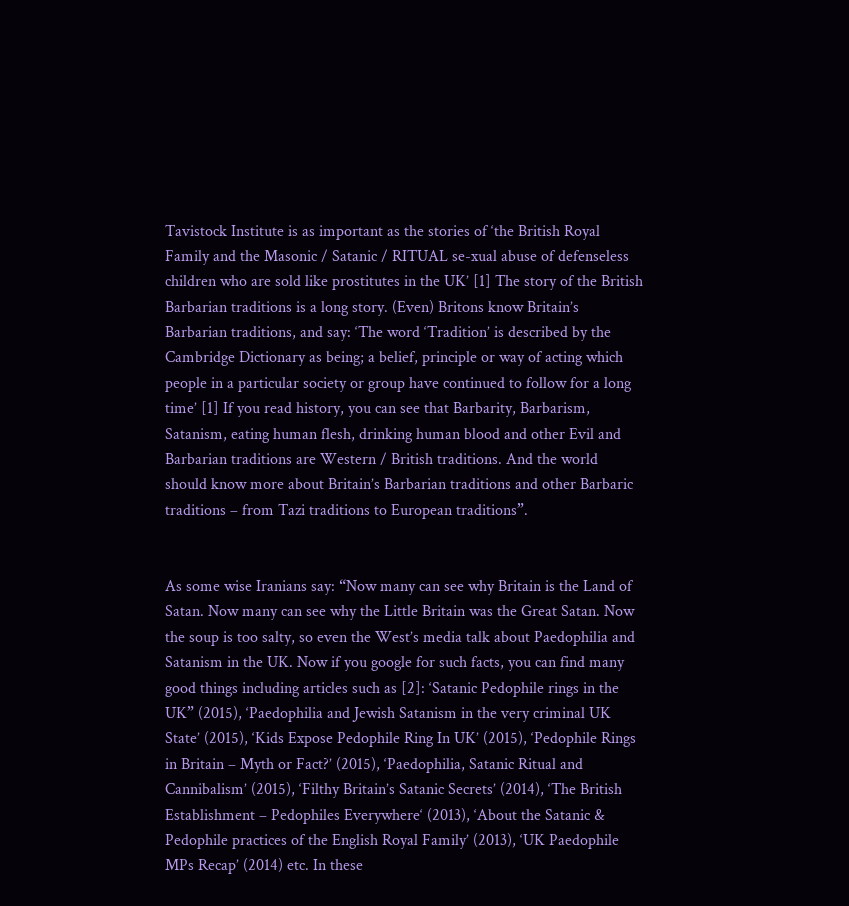Tavistock Institute is as important as the stories of ‘the British Royal Family and the Masonic / Satanic / RITUAL se-xual abuse of defenseless children who are sold like prostitutes in the UK’ [1] The story of the British Barbarian traditions is a long story. (Even) Britons know Britain’s Barbarian traditions, and say: ‘The word ‘Tradition’ is described by the Cambridge Dictionary as being; a belief, principle or way of acting which people in a particular society or group have continued to follow for a long time’ [1] If you read history, you can see that Barbarity, Barbarism, Satanism, eating human flesh, drinking human blood and other Evil and Barbarian traditions are Western / British traditions. And the world should know more about Britain’s Barbarian traditions and other Barbaric traditions – from Tazi traditions to European traditions”.


As some wise Iranians say: “Now many can see why Britain is the Land of Satan. Now many can see why the Little Britain was the Great Satan. Now the soup is too salty, so even the West’s media talk about Paedophilia and Satanism in the UK. Now if you google for such facts, you can find many good things including articles such as [2]: ‘Satanic Pedophile rings in the UK” (2015), ‘Paedophilia and Jewish Satanism in the very criminal UK State’ (2015), ‘Kids Expose Pedophile Ring In UK’ (2015), ‘Pedophile Rings in Britain – Myth or Fact?’ (2015), ‘Paedophilia, Satanic Ritual and Cannibalism’ (2015), ‘Filthy Britain’s Satanic Secrets’ (2014), ‘The British Establishment – Pedophiles Everywhere‘ (2013), ‘About the Satanic & Pedophile practices of the English Royal Family’ (2013), ‘UK Paedophile MPs Recap’ (2014) etc. In these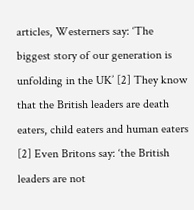articles, Westerners say: ‘The biggest story of our generation is unfolding in the UK’ [2] They know that the British leaders are death eaters, child eaters and human eaters [2] Even Britons say: ‘the British leaders are not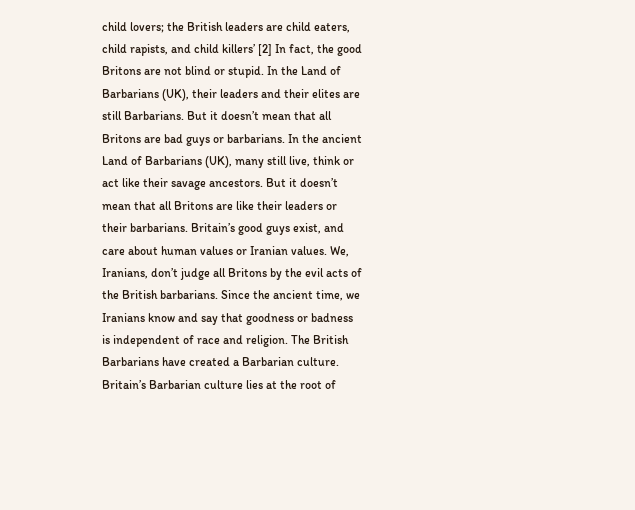child lovers; the British leaders are child eaters, child rapists, and child killers’ [2] In fact, the good Britons are not blind or stupid. In the Land of Barbarians (UK), their leaders and their elites are still Barbarians. But it doesn’t mean that all Britons are bad guys or barbarians. In the ancient Land of Barbarians (UK), many still live, think or act like their savage ancestors. But it doesn’t mean that all Britons are like their leaders or their barbarians. Britain’s good guys exist, and care about human values or Iranian values. We, Iranians, don’t judge all Britons by the evil acts of the British barbarians. Since the ancient time, we Iranians know and say that goodness or badness is independent of race and religion. The British Barbarians have created a Barbarian culture. Britain’s Barbarian culture lies at the root of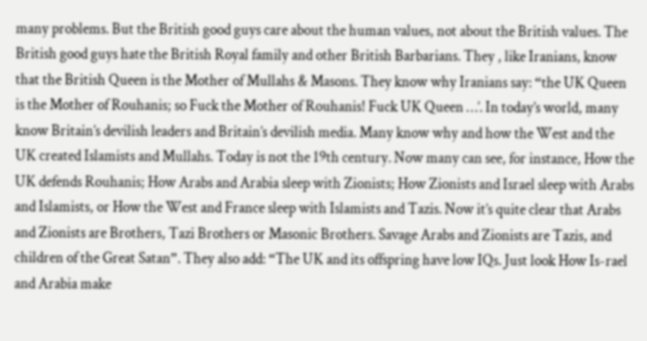many problems. But the British good guys care about the human values, not about the British values. The British good guys hate the British Royal family and other British Barbarians. They , like Iranians, know that the British Queen is the Mother of Mullahs & Masons. They know why Iranians say: “the UK Queen is the Mother of Rouhanis; so Fuck the Mother of Rouhanis! Fuck UK Queen …’. In today’s world, many know Britain’s devilish leaders and Britain’s devilish media. Many know why and how the West and the UK created Islamists and Mullahs. Today is not the 19th century. Now many can see, for instance, How the UK defends Rouhanis; How Arabs and Arabia sleep with Zionists; How Zionists and Israel sleep with Arabs and Islamists, or How the West and France sleep with Islamists and Tazis. Now it’s quite clear that Arabs and Zionists are Brothers, Tazi Brothers or Masonic Brothers. Savage Arabs and Zionists are Tazis, and children of the Great Satan”. They also add: “The UK and its offspring have low IQs. Just look How Is-rael and Arabia make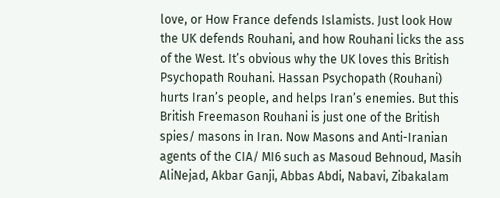love, or How France defends Islamists. Just look How the UK defends Rouhani, and how Rouhani licks the ass of the West. It’s obvious why the UK loves this British Psychopath Rouhani. Hassan Psychopath (Rouhani) hurts Iran’s people, and helps Iran’s enemies. But this British Freemason Rouhani is just one of the British spies/ masons in Iran. Now Masons and Anti-Iranian agents of the CIA/ MI6 such as Masoud Behnoud, Masih AliNejad, Akbar Ganji, Abbas Abdi, Nabavi, Zibakalam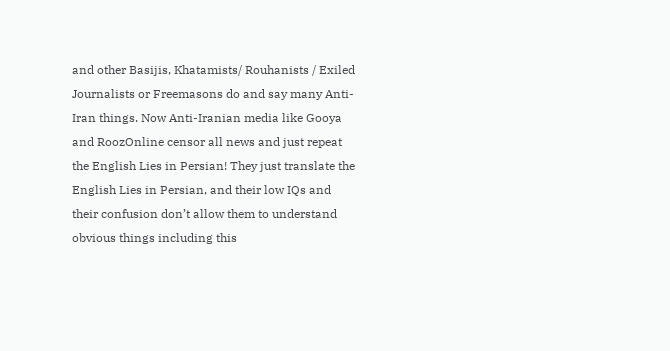and other Basijis, Khatamists/ Rouhanists / Exiled Journalists or Freemasons do and say many Anti-Iran things. Now Anti-Iranian media like Gooya and RoozOnline censor all news and just repeat the English Lies in Persian! They just translate the English Lies in Persian, and their low IQs and their confusion don’t allow them to understand obvious things including this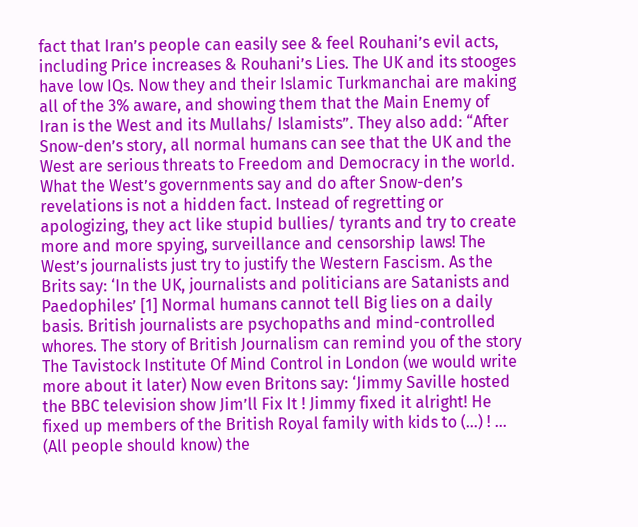fact that Iran’s people can easily see & feel Rouhani’s evil acts, including Price increases & Rouhani’s Lies. The UK and its stooges have low IQs. Now they and their Islamic Turkmanchai are making all of the 3% aware, and showing them that the Main Enemy of Iran is the West and its Mullahs/ Islamists”. They also add: “After Snow-den’s story, all normal humans can see that the UK and the West are serious threats to Freedom and Democracy in the world. What the West’s governments say and do after Snow-den’s revelations is not a hidden fact. Instead of regretting or apologizing, they act like stupid bullies/ tyrants and try to create more and more spying, surveillance and censorship laws! The West’s journalists just try to justify the Western Fascism. As the Brits say: ‘In the UK, journalists and politicians are Satanists and Paedophiles’ [1] Normal humans cannot tell Big lies on a daily basis. British journalists are psychopaths and mind-controlled whores. The story of British Journalism can remind you of the story The Tavistock Institute Of Mind Control in London (we would write more about it later) Now even Britons say: ‘Jimmy Saville hosted the BBC television show Jim’ll Fix It ! Jimmy fixed it alright! He fixed up members of the British Royal family with kids to (…) ! … (All people should know) the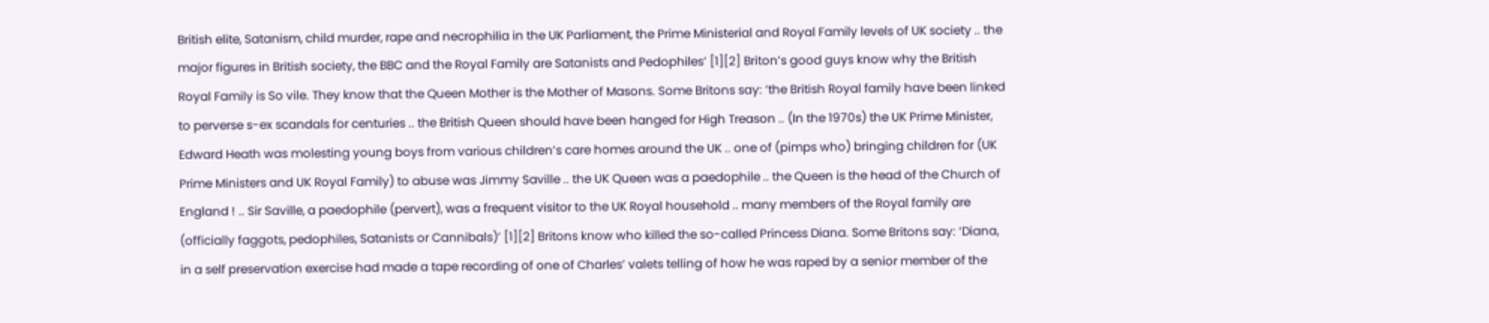British elite, Satanism, child murder, rape and necrophilia in the UK Parliament, the Prime Ministerial and Royal Family levels of UK society .. the major figures in British society, the BBC and the Royal Family are Satanists and Pedophiles’ [1][2] Briton’s good guys know why the British Royal Family is So vile. They know that the Queen Mother is the Mother of Masons. Some Britons say: ‘the British Royal family have been linked to perverse s-ex scandals for centuries .. the British Queen should have been hanged for High Treason .. (In the 1970s) the UK Prime Minister, Edward Heath was molesting young boys from various children’s care homes around the UK .. one of (pimps who) bringing children for (UK Prime Ministers and UK Royal Family) to abuse was Jimmy Saville .. the UK Queen was a paedophile .. the Queen is the head of the Church of England ! .. Sir Saville, a paedophile (pervert), was a frequent visitor to the UK Royal household .. many members of the Royal family are (officially faggots, pedophiles, Satanists or Cannibals)’ [1][2] Britons know who killed the so-called Princess Diana. Some Britons say: ‘Diana, in a self preservation exercise had made a tape recording of one of Charles’ valets telling of how he was raped by a senior member of the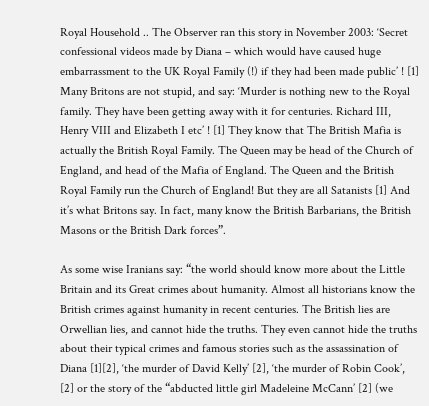Royal Household .. The Observer ran this story in November 2003: ‘Secret confessional videos made by Diana – which would have caused huge embarrassment to the UK Royal Family (!) if they had been made public’ ! [1] Many Britons are not stupid, and say: ‘Murder is nothing new to the Royal family. They have been getting away with it for centuries. Richard III, Henry VIII and Elizabeth I etc’ ! [1] They know that The British Mafia is actually the British Royal Family. The Queen may be head of the Church of England, and head of the Mafia of England. The Queen and the British Royal Family run the Church of England! But they are all Satanists [1] And it’s what Britons say. In fact, many know the British Barbarians, the British Masons or the British Dark forces”.

As some wise Iranians say: “the world should know more about the Little Britain and its Great crimes about humanity. Almost all historians know the British crimes against humanity in recent centuries. The British lies are Orwellian lies, and cannot hide the truths. They even cannot hide the truths about their typical crimes and famous stories such as the assassination of Diana [1][2], ‘the murder of David Kelly’ [2], ‘the murder of Robin Cook’, [2] or the story of the “abducted little girl Madeleine McCann’ [2] (we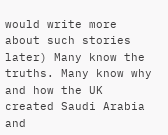would write more about such stories later) Many know the truths. Many know why and how the UK created Saudi Arabia and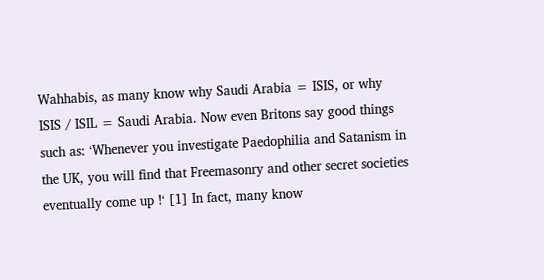Wahhabis, as many know why Saudi Arabia = ISIS, or why ISIS / ISIL = Saudi Arabia. Now even Britons say good things such as: ‘Whenever you investigate Paedophilia and Satanism in the UK, you will find that Freemasonry and other secret societies eventually come up !‘ [1] In fact, many know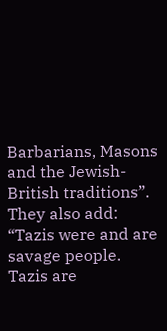Barbarians, Masons and the Jewish-British traditions”. They also add: “Tazis were and are savage people. Tazis are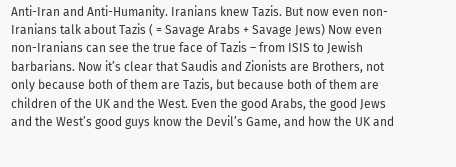Anti-Iran and Anti-Humanity. Iranians knew Tazis. But now even non-Iranians talk about Tazis ( = Savage Arabs + Savage Jews) Now even non-Iranians can see the true face of Tazis – from ISIS to Jewish barbarians. Now it’s clear that Saudis and Zionists are Brothers, not only because both of them are Tazis, but because both of them are children of the UK and the West. Even the good Arabs, the good Jews and the West’s good guys know the Devil’s Game, and how the UK and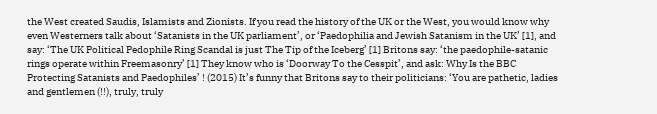the West created Saudis, Islamists and Zionists. If you read the history of the UK or the West, you would know why even Westerners talk about ‘Satanists in the UK parliament’, or ‘Paedophilia and Jewish Satanism in the UK’ [1], and say: ‘The UK Political Pedophile Ring Scandal is just The Tip of the Iceberg’ [1] Britons say: ‘the paedophile-satanic rings operate within Freemasonry’ [1] They know who is ‘Doorway To the Cesspit’, and ask: Why Is the BBC Protecting Satanists and Paedophiles’ ! (2015) It’s funny that Britons say to their politicians: ‘You are pathetic, ladies and gentlemen (!!), truly, truly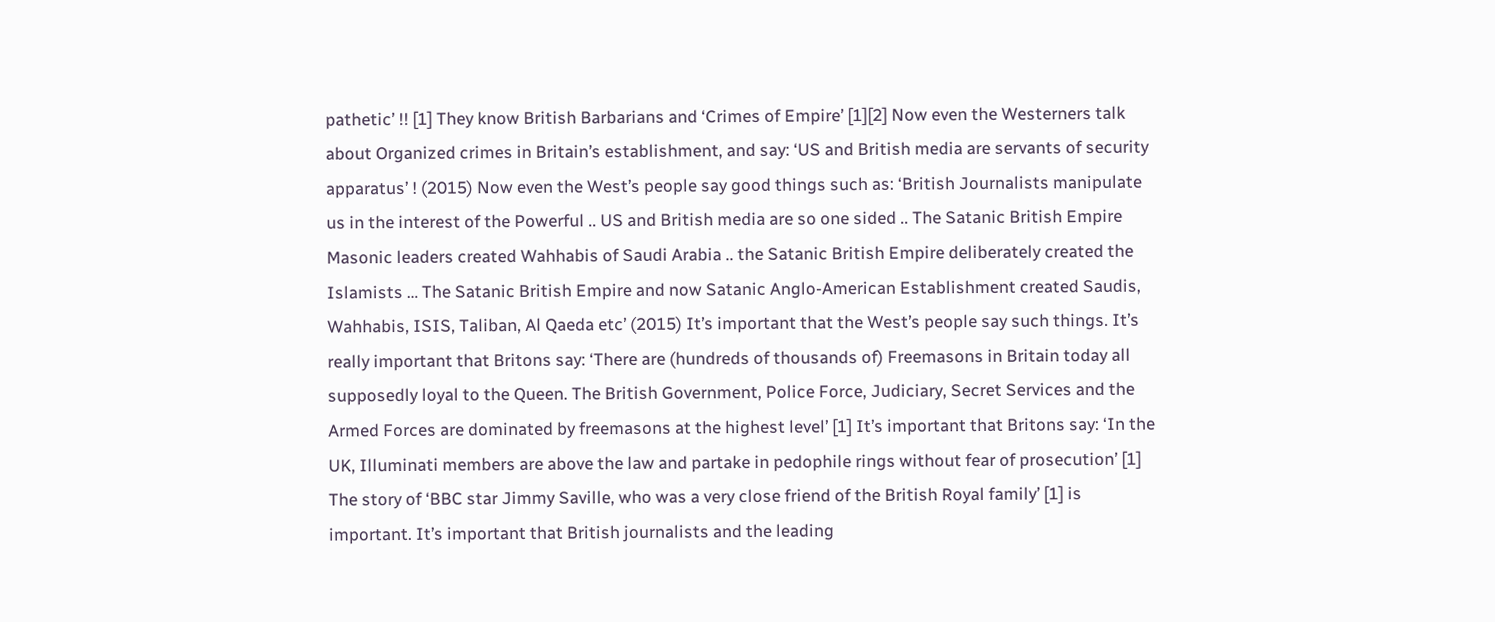pathetic’ !! [1] They know British Barbarians and ‘Crimes of Empire’ [1][2] Now even the Westerners talk about Organized crimes in Britain’s establishment, and say: ‘US and British media are servants of security apparatus’ ! (2015) Now even the West’s people say good things such as: ‘British Journalists manipulate us in the interest of the Powerful .. US and British media are so one sided .. The Satanic British Empire Masonic leaders created Wahhabis of Saudi Arabia .. the Satanic British Empire deliberately created the Islamists … The Satanic British Empire and now Satanic Anglo-American Establishment created Saudis, Wahhabis, ISIS, Taliban, Al Qaeda etc’ (2015) It’s important that the West’s people say such things. It’s really important that Britons say: ‘There are (hundreds of thousands of) Freemasons in Britain today all supposedly loyal to the Queen. The British Government, Police Force, Judiciary, Secret Services and the Armed Forces are dominated by freemasons at the highest level’ [1] It’s important that Britons say: ‘In the UK, Illuminati members are above the law and partake in pedophile rings without fear of prosecution’ [1] The story of ‘BBC star Jimmy Saville, who was a very close friend of the British Royal family’ [1] is important. It’s important that British journalists and the leading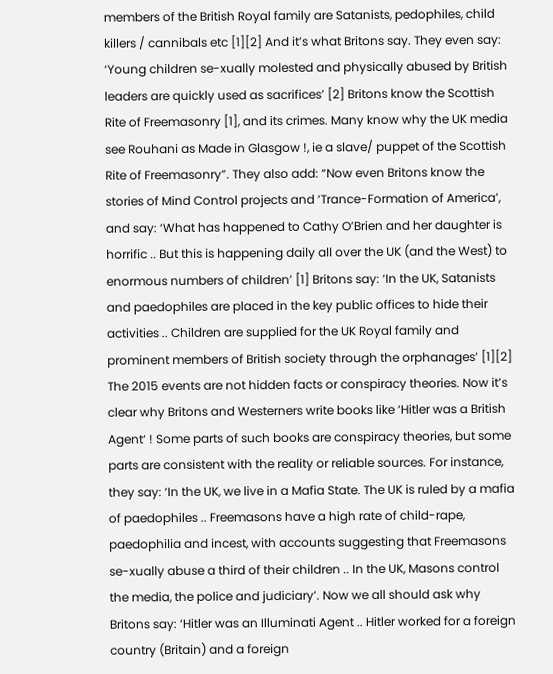members of the British Royal family are Satanists, pedophiles, child killers / cannibals etc [1][2] And it’s what Britons say. They even say: ‘Young children se-xually molested and physically abused by British leaders are quickly used as sacrifices’ [2] Britons know the Scottish Rite of Freemasonry [1], and its crimes. Many know why the UK media see Rouhani as Made in Glasgow !, ie a slave/ puppet of the Scottish Rite of Freemasonry”. They also add: “Now even Britons know the stories of Mind Control projects and ‘Trance-Formation of America’, and say: ‘What has happened to Cathy O’Brien and her daughter is horrific .. But this is happening daily all over the UK (and the West) to enormous numbers of children’ [1] Britons say: ‘In the UK, Satanists and paedophiles are placed in the key public offices to hide their activities .. Children are supplied for the UK Royal family and prominent members of British society through the orphanages’ [1][2] The 2015 events are not hidden facts or conspiracy theories. Now it’s clear why Britons and Westerners write books like ‘Hitler was a British Agent‘ ! Some parts of such books are conspiracy theories, but some parts are consistent with the reality or reliable sources. For instance, they say: ‘In the UK, we live in a Mafia State. The UK is ruled by a mafia of paedophiles .. Freemasons have a high rate of child-rape, paedophilia and incest, with accounts suggesting that Freemasons se-xually abuse a third of their children .. In the UK, Masons control the media, the police and judiciary’. Now we all should ask why Britons say: ‘Hitler was an Illuminati Agent .. Hitler worked for a foreign country (Britain) and a foreign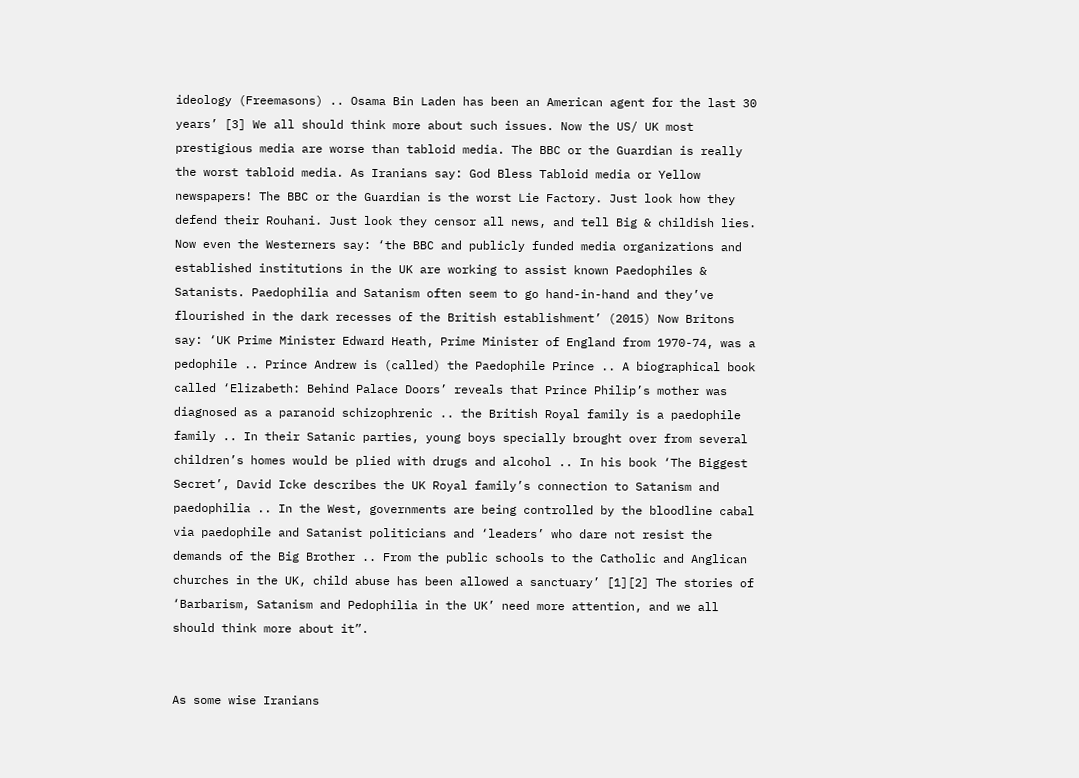ideology (Freemasons) .. Osama Bin Laden has been an American agent for the last 30 years’ [3] We all should think more about such issues. Now the US/ UK most prestigious media are worse than tabloid media. The BBC or the Guardian is really the worst tabloid media. As Iranians say: God Bless Tabloid media or Yellow newspapers! The BBC or the Guardian is the worst Lie Factory. Just look how they defend their Rouhani. Just look they censor all news, and tell Big & childish lies. Now even the Westerners say: ‘the BBC and publicly funded media organizations and established institutions in the UK are working to assist known Paedophiles & Satanists. Paedophilia and Satanism often seem to go hand-in-hand and they’ve flourished in the dark recesses of the British establishment’ (2015) Now Britons say: ‘UK Prime Minister Edward Heath, Prime Minister of England from 1970-74, was a pedophile .. Prince Andrew is (called) the Paedophile Prince .. A biographical book called ‘Elizabeth: Behind Palace Doors’ reveals that Prince Philip’s mother was diagnosed as a paranoid schizophrenic .. the British Royal family is a paedophile family .. In their Satanic parties, young boys specially brought over from several children’s homes would be plied with drugs and alcohol .. In his book ‘The Biggest Secret’, David Icke describes the UK Royal family’s connection to Satanism and paedophilia .. In the West, governments are being controlled by the bloodline cabal via paedophile and Satanist politicians and ‘leaders’ who dare not resist the demands of the Big Brother .. From the public schools to the Catholic and Anglican churches in the UK, child abuse has been allowed a sanctuary’ [1][2] The stories of ‘Barbarism, Satanism and Pedophilia in the UK’ need more attention, and we all should think more about it”.


As some wise Iranians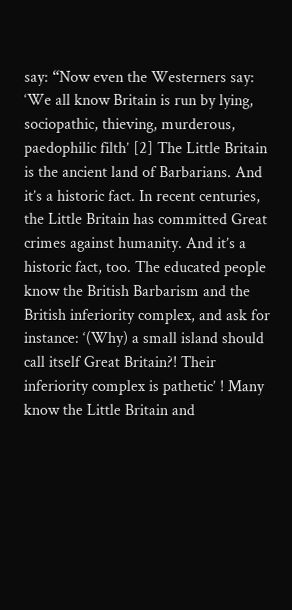say: “Now even the Westerners say: ‘We all know Britain is run by lying, sociopathic, thieving, murderous, paedophilic filth’ [2] The Little Britain is the ancient land of Barbarians. And it’s a historic fact. In recent centuries, the Little Britain has committed Great crimes against humanity. And it’s a historic fact, too. The educated people know the British Barbarism and the British inferiority complex, and ask for instance: ‘(Why) a small island should call itself Great Britain?! Their inferiority complex is pathetic’ ! Many know the Little Britain and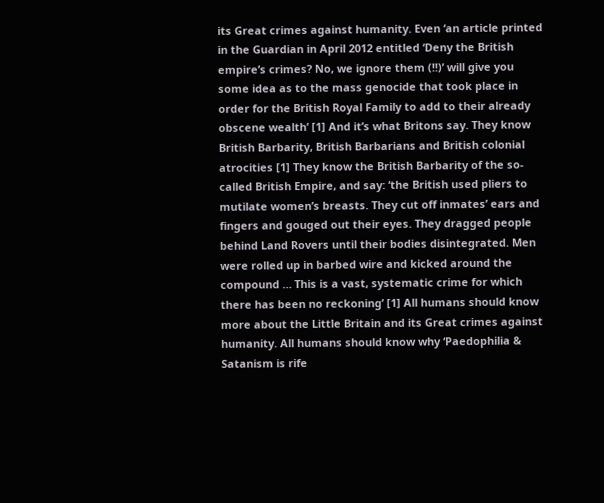its Great crimes against humanity. Even ‘an article printed in the Guardian in April 2012 entitled ‘Deny the British empire’s crimes? No, we ignore them (!!)’ will give you some idea as to the mass genocide that took place in order for the British Royal Family to add to their already obscene wealth’ [1] And it’s what Britons say. They know British Barbarity, British Barbarians and British colonial atrocities [1] They know the British Barbarity of the so-called British Empire, and say: ‘the British used pliers to mutilate women’s breasts. They cut off inmates’ ears and fingers and gouged out their eyes. They dragged people behind Land Rovers until their bodies disintegrated. Men were rolled up in barbed wire and kicked around the compound … This is a vast, systematic crime for which there has been no reckoning’ [1] All humans should know more about the Little Britain and its Great crimes against humanity. All humans should know why ‘Paedophilia & Satanism is rife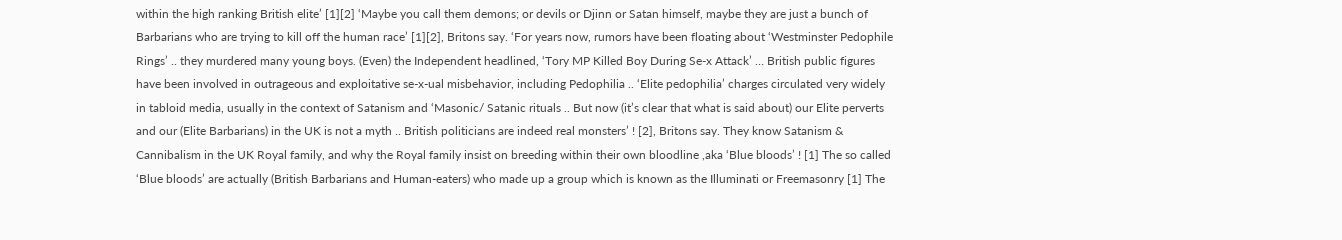within the high ranking British elite’ [1][2] ‘Maybe you call them demons; or devils or Djinn or Satan himself, maybe they are just a bunch of Barbarians who are trying to kill off the human race’ [1][2], Britons say. ‘For years now, rumors have been floating about ‘Westminster Pedophile Rings’ .. they murdered many young boys. (Even) the Independent headlined, ‘Tory MP Killed Boy During Se-x Attack’ … British public figures have been involved in outrageous and exploitative se-x-ual misbehavior, including Pedophilia .. ‘Elite pedophilia’ charges circulated very widely in tabloid media, usually in the context of Satanism and ‘Masonic/ Satanic rituals .. But now (it’s clear that what is said about) our Elite perverts and our (Elite Barbarians) in the UK is not a myth .. British politicians are indeed real monsters’ ! [2], Britons say. They know Satanism & Cannibalism in the UK Royal family, and why the Royal family insist on breeding within their own bloodline ,aka ‘Blue bloods’ ! [1] The so called ‘Blue bloods’ are actually (British Barbarians and Human-eaters) who made up a group which is known as the Illuminati or Freemasonry [1] The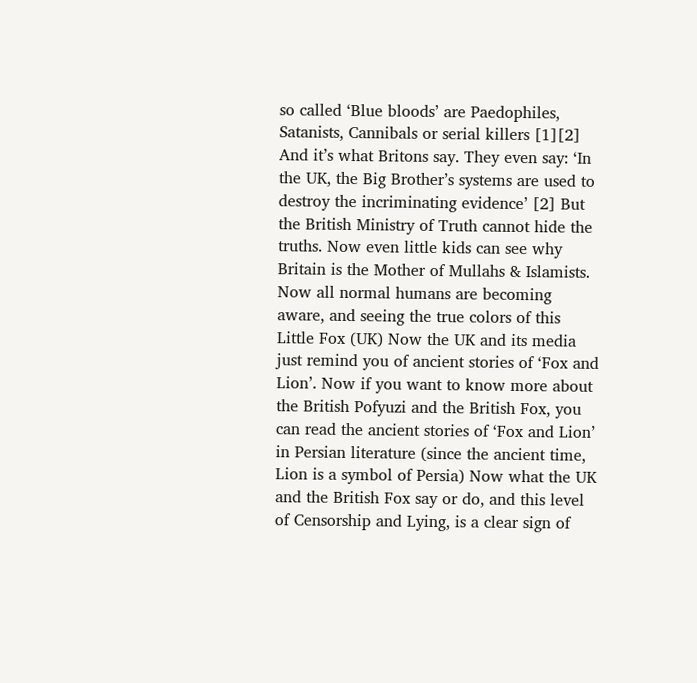so called ‘Blue bloods’ are Paedophiles, Satanists, Cannibals or serial killers [1][2] And it’s what Britons say. They even say: ‘In the UK, the Big Brother’s systems are used to destroy the incriminating evidence’ [2] But the British Ministry of Truth cannot hide the truths. Now even little kids can see why Britain is the Mother of Mullahs & Islamists. Now all normal humans are becoming aware, and seeing the true colors of this Little Fox (UK) Now the UK and its media just remind you of ancient stories of ‘Fox and Lion’. Now if you want to know more about the British Pofyuzi and the British Fox, you can read the ancient stories of ‘Fox and Lion’ in Persian literature (since the ancient time, Lion is a symbol of Persia) Now what the UK and the British Fox say or do, and this level of Censorship and Lying, is a clear sign of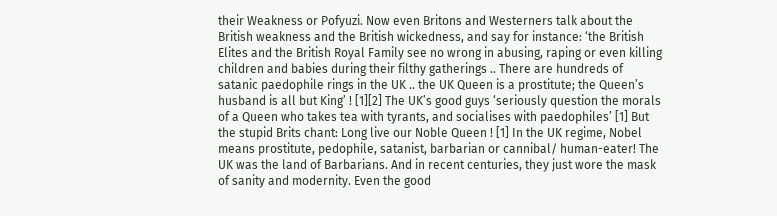their Weakness or Pofyuzi. Now even Britons and Westerners talk about the British weakness and the British wickedness, and say for instance: ‘the British Elites and the British Royal Family see no wrong in abusing, raping or even killing children and babies during their filthy gatherings .. There are hundreds of satanic paedophile rings in the UK .. the UK Queen is a prostitute; the Queen’s husband is all but King’ ! [1][2] The UK’s good guys ‘seriously question the morals of a Queen who takes tea with tyrants, and socialises with paedophiles’ [1] But the stupid Brits chant: Long live our Noble Queen ! [1] In the UK regime, Nobel means prostitute, pedophile, satanist, barbarian or cannibal/ human-eater! The UK was the land of Barbarians. And in recent centuries, they just wore the mask of sanity and modernity. Even the good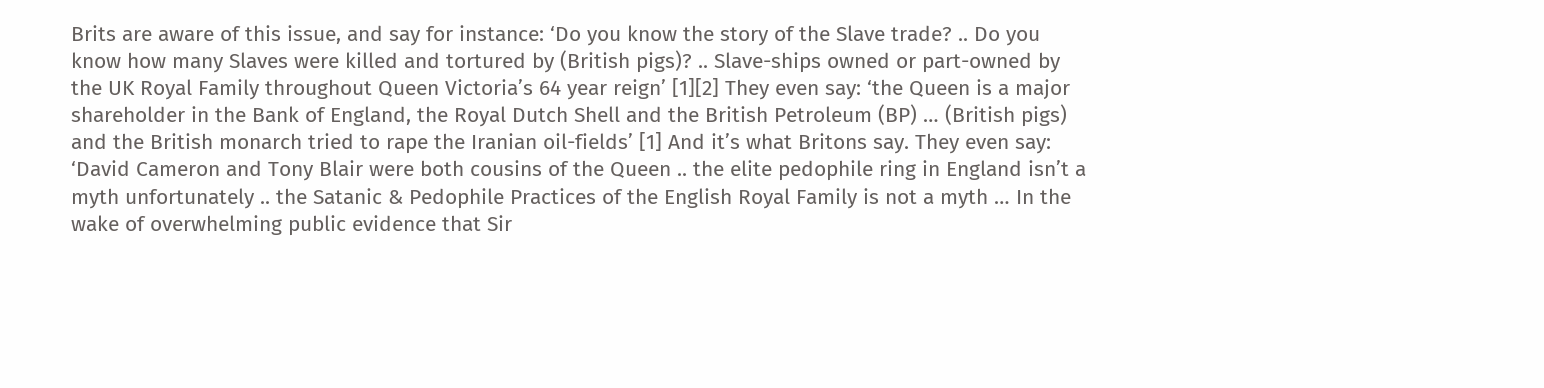Brits are aware of this issue, and say for instance: ‘Do you know the story of the Slave trade? .. Do you know how many Slaves were killed and tortured by (British pigs)? .. Slave-ships owned or part-owned by the UK Royal Family throughout Queen Victoria’s 64 year reign’ [1][2] They even say: ‘the Queen is a major shareholder in the Bank of England, the Royal Dutch Shell and the British Petroleum (BP) … (British pigs) and the British monarch tried to rape the Iranian oil-fields’ [1] And it’s what Britons say. They even say: ‘David Cameron and Tony Blair were both cousins of the Queen .. the elite pedophile ring in England isn’t a myth unfortunately .. the Satanic & Pedophile Practices of the English Royal Family is not a myth … In the wake of overwhelming public evidence that Sir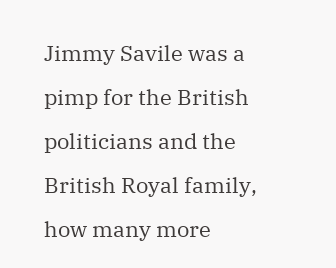Jimmy Savile was a pimp for the British politicians and the British Royal family, how many more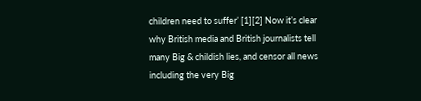children need to suffer’ [1][2] Now it’s clear why British media and British journalists tell many Big & childish lies, and censor all news including the very Big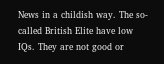News in a childish way. The so-called British Elite have low IQs. They are not good or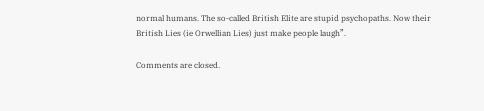normal humans. The so-called British Elite are stupid psychopaths. Now their British Lies (ie Orwellian Lies) just make people laugh”.

Comments are closed.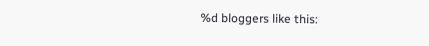%d bloggers like this: